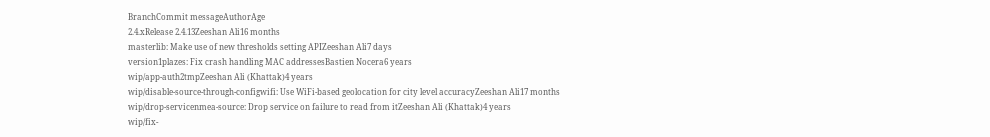BranchCommit messageAuthorAge
2.4.xRelease 2.4.13Zeeshan Ali16 months
masterlib: Make use of new thresholds setting APIZeeshan Ali7 days
version1plazes: Fix crash handling MAC addressesBastien Nocera6 years
wip/app-auth2tmpZeeshan Ali (Khattak)4 years
wip/disable-source-through-configwifi: Use WiFi-based geolocation for city level accuracyZeeshan Ali17 months
wip/drop-servicenmea-source: Drop service on failure to read from itZeeshan Ali (Khattak)4 years
wip/fix-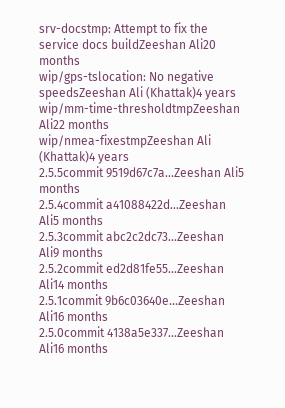srv-docstmp: Attempt to fix the service docs buildZeeshan Ali20 months
wip/gps-tslocation: No negative speedsZeeshan Ali (Khattak)4 years
wip/mm-time-thresholdtmpZeeshan Ali22 months
wip/nmea-fixestmpZeeshan Ali (Khattak)4 years
2.5.5commit 9519d67c7a...Zeeshan Ali5 months
2.5.4commit a41088422d...Zeeshan Ali5 months
2.5.3commit abc2c2dc73...Zeeshan Ali9 months
2.5.2commit ed2d81fe55...Zeeshan Ali14 months
2.5.1commit 9b6c03640e...Zeeshan Ali16 months
2.5.0commit 4138a5e337...Zeeshan Ali16 months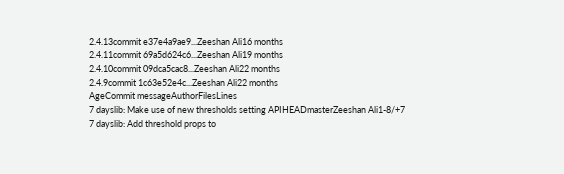2.4.13commit e37e4a9ae9...Zeeshan Ali16 months
2.4.11commit 69a5d624c6...Zeeshan Ali19 months
2.4.10commit 09dca5cac8...Zeeshan Ali22 months
2.4.9commit 1c63e52e4c...Zeeshan Ali22 months
AgeCommit messageAuthorFilesLines
7 dayslib: Make use of new thresholds setting APIHEADmasterZeeshan Ali1-8/+7
7 dayslib: Add threshold props to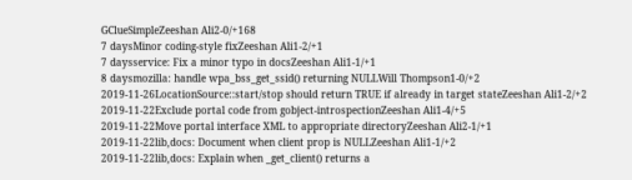GClueSimpleZeeshan Ali2-0/+168
7 daysMinor coding-style fixZeeshan Ali1-2/+1
7 daysservice: Fix a minor typo in docsZeeshan Ali1-1/+1
8 daysmozilla: handle wpa_bss_get_ssid() returning NULLWill Thompson1-0/+2
2019-11-26LocationSource::start/stop should return TRUE if already in target stateZeeshan Ali1-2/+2
2019-11-22Exclude portal code from gobject-introspectionZeeshan Ali1-4/+5
2019-11-22Move portal interface XML to appropriate directoryZeeshan Ali2-1/+1
2019-11-22lib,docs: Document when client prop is NULLZeeshan Ali1-1/+2
2019-11-22lib,docs: Explain when _get_client() returns a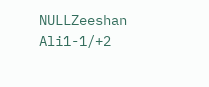NULLZeeshan Ali1-1/+2